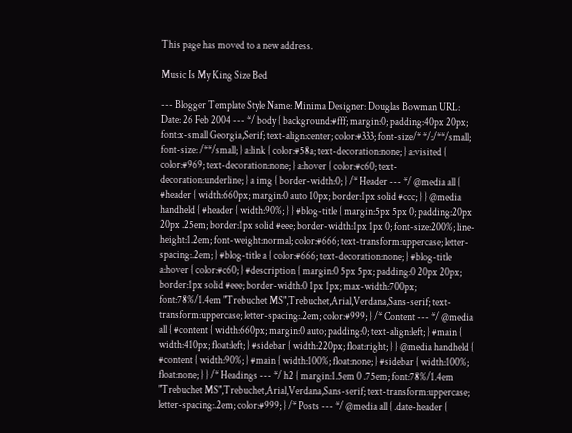This page has moved to a new address.

Music Is My King Size Bed

--- Blogger Template Style Name: Minima Designer: Douglas Bowman URL: Date: 26 Feb 2004 --- */ body { background:#fff; margin:0; padding:40px 20px; font:x-small Georgia,Serif; text-align:center; color:#333; font-size/* */:/**/small; font-size: /**/small; } a:link { color:#58a; text-decoration:none; } a:visited { color:#969; text-decoration:none; } a:hover { color:#c60; text-decoration:underline; } a img { border-width:0; } /* Header --- */ @media all { #header { width:660px; margin:0 auto 10px; border:1px solid #ccc; } } @media handheld { #header { width:90%; } } #blog-title { margin:5px 5px 0; padding:20px 20px .25em; border:1px solid #eee; border-width:1px 1px 0; font-size:200%; line-height:1.2em; font-weight:normal; color:#666; text-transform:uppercase; letter-spacing:.2em; } #blog-title a { color:#666; text-decoration:none; } #blog-title a:hover { color:#c60; } #description { margin:0 5px 5px; padding:0 20px 20px; border:1px solid #eee; border-width:0 1px 1px; max-width:700px; font:78%/1.4em "Trebuchet MS",Trebuchet,Arial,Verdana,Sans-serif; text-transform:uppercase; letter-spacing:.2em; color:#999; } /* Content --- */ @media all { #content { width:660px; margin:0 auto; padding:0; text-align:left; } #main { width:410px; float:left; } #sidebar { width:220px; float:right; } } @media handheld { #content { width:90%; } #main { width:100%; float:none; } #sidebar { width:100%; float:none; } } /* Headings --- */ h2 { margin:1.5em 0 .75em; font:78%/1.4em "Trebuchet MS",Trebuchet,Arial,Verdana,Sans-serif; text-transform:uppercase; letter-spacing:.2em; color:#999; } /* Posts --- */ @media all { .date-header {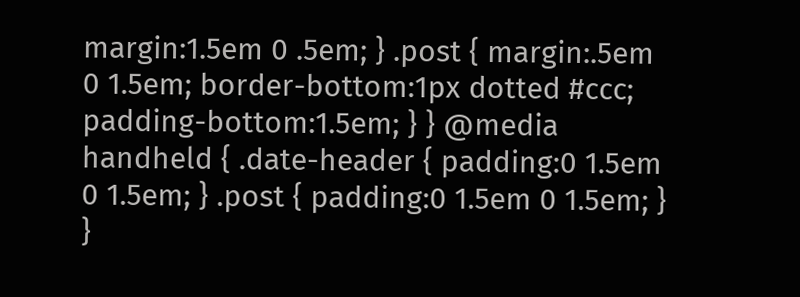margin:1.5em 0 .5em; } .post { margin:.5em 0 1.5em; border-bottom:1px dotted #ccc; padding-bottom:1.5em; } } @media handheld { .date-header { padding:0 1.5em 0 1.5em; } .post { padding:0 1.5em 0 1.5em; } }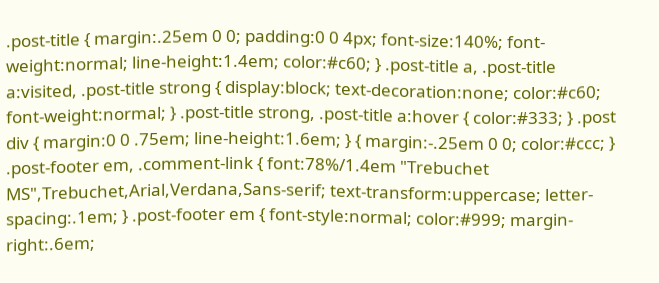.post-title { margin:.25em 0 0; padding:0 0 4px; font-size:140%; font-weight:normal; line-height:1.4em; color:#c60; } .post-title a, .post-title a:visited, .post-title strong { display:block; text-decoration:none; color:#c60; font-weight:normal; } .post-title strong, .post-title a:hover { color:#333; } .post div { margin:0 0 .75em; line-height:1.6em; } { margin:-.25em 0 0; color:#ccc; } .post-footer em, .comment-link { font:78%/1.4em "Trebuchet MS",Trebuchet,Arial,Verdana,Sans-serif; text-transform:uppercase; letter-spacing:.1em; } .post-footer em { font-style:normal; color:#999; margin-right:.6em;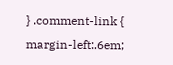} .comment-link { margin-left:.6em;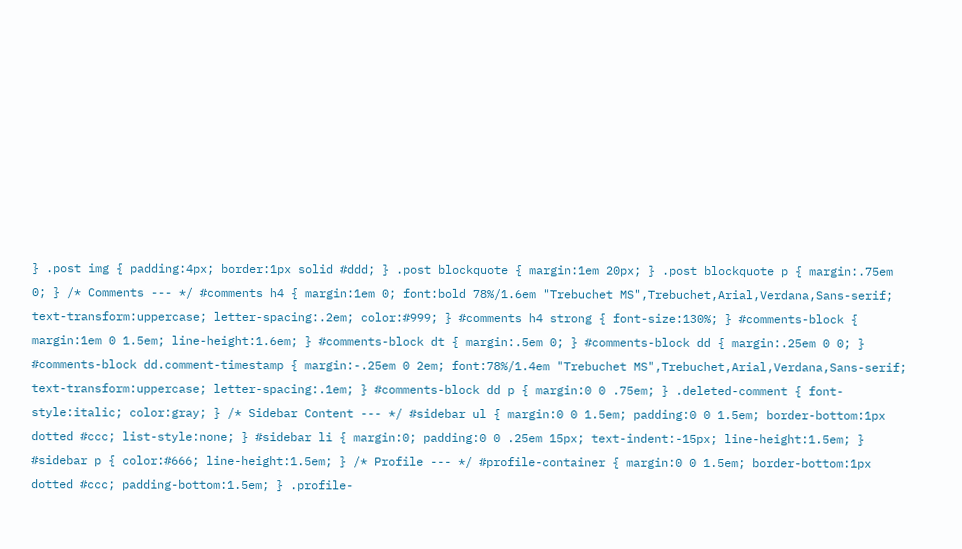} .post img { padding:4px; border:1px solid #ddd; } .post blockquote { margin:1em 20px; } .post blockquote p { margin:.75em 0; } /* Comments --- */ #comments h4 { margin:1em 0; font:bold 78%/1.6em "Trebuchet MS",Trebuchet,Arial,Verdana,Sans-serif; text-transform:uppercase; letter-spacing:.2em; color:#999; } #comments h4 strong { font-size:130%; } #comments-block { margin:1em 0 1.5em; line-height:1.6em; } #comments-block dt { margin:.5em 0; } #comments-block dd { margin:.25em 0 0; } #comments-block dd.comment-timestamp { margin:-.25em 0 2em; font:78%/1.4em "Trebuchet MS",Trebuchet,Arial,Verdana,Sans-serif; text-transform:uppercase; letter-spacing:.1em; } #comments-block dd p { margin:0 0 .75em; } .deleted-comment { font-style:italic; color:gray; } /* Sidebar Content --- */ #sidebar ul { margin:0 0 1.5em; padding:0 0 1.5em; border-bottom:1px dotted #ccc; list-style:none; } #sidebar li { margin:0; padding:0 0 .25em 15px; text-indent:-15px; line-height:1.5em; } #sidebar p { color:#666; line-height:1.5em; } /* Profile --- */ #profile-container { margin:0 0 1.5em; border-bottom:1px dotted #ccc; padding-bottom:1.5em; } .profile-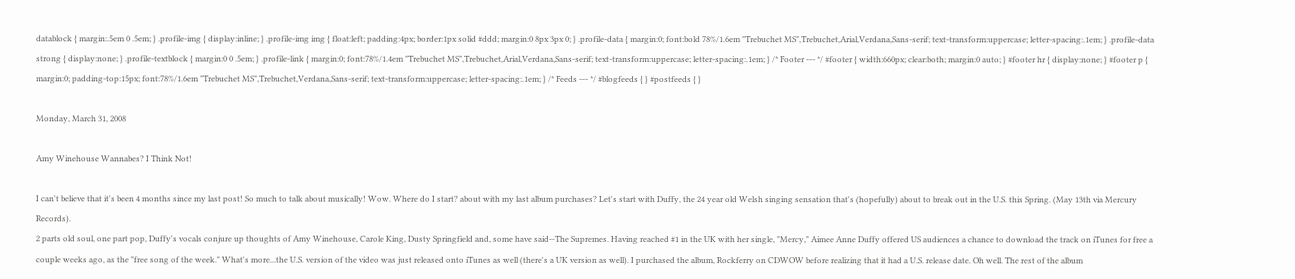datablock { margin:.5em 0 .5em; } .profile-img { display:inline; } .profile-img img { float:left; padding:4px; border:1px solid #ddd; margin:0 8px 3px 0; } .profile-data { margin:0; font:bold 78%/1.6em "Trebuchet MS",Trebuchet,Arial,Verdana,Sans-serif; text-transform:uppercase; letter-spacing:.1em; } .profile-data strong { display:none; } .profile-textblock { margin:0 0 .5em; } .profile-link { margin:0; font:78%/1.4em "Trebuchet MS",Trebuchet,Arial,Verdana,Sans-serif; text-transform:uppercase; letter-spacing:.1em; } /* Footer --- */ #footer { width:660px; clear:both; margin:0 auto; } #footer hr { display:none; } #footer p { margin:0; padding-top:15px; font:78%/1.6em "Trebuchet MS",Trebuchet,Verdana,Sans-serif; text-transform:uppercase; letter-spacing:.1em; } /* Feeds --- */ #blogfeeds { } #postfeeds { }

Monday, March 31, 2008

Amy Winehouse Wannabes? I Think Not!

I can't believe that it's been 4 months since my last post! So much to talk about musically! Wow. Where do I start? about with my last album purchases? Let's start with Duffy, the 24 year old Welsh singing sensation that's (hopefully) about to break out in the U.S. this Spring. (May 13th via Mercury Records).
2 parts old soul, one part pop, Duffy's vocals conjure up thoughts of Amy Winehouse, Carole King, Dusty Springfield and, some have said--The Supremes. Having reached #1 in the UK with her single, "Mercy," Aimee Anne Duffy offered US audiences a chance to download the track on iTunes for free a couple weeks ago, as the "free song of the week." What's more...the U.S. version of the video was just released onto iTunes as well (there's a UK version as well). I purchased the album, Rockferry on CDWOW before realizing that it had a U.S. release date. Oh well. The rest of the album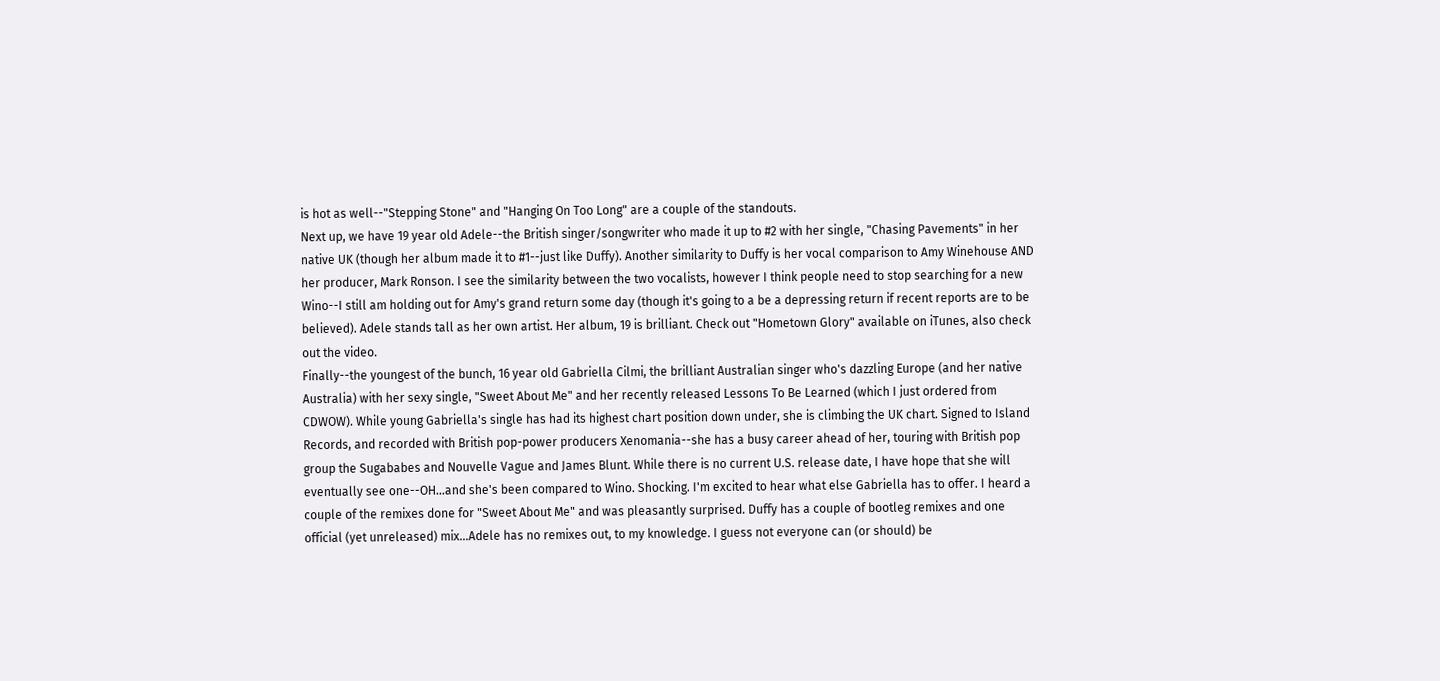is hot as well--"Stepping Stone" and "Hanging On Too Long" are a couple of the standouts.
Next up, we have 19 year old Adele--the British singer/songwriter who made it up to #2 with her single, "Chasing Pavements" in her native UK (though her album made it to #1--just like Duffy). Another similarity to Duffy is her vocal comparison to Amy Winehouse AND her producer, Mark Ronson. I see the similarity between the two vocalists, however I think people need to stop searching for a new Wino--I still am holding out for Amy's grand return some day (though it's going to a be a depressing return if recent reports are to be believed). Adele stands tall as her own artist. Her album, 19 is brilliant. Check out "Hometown Glory" available on iTunes, also check out the video.
Finally--the youngest of the bunch, 16 year old Gabriella Cilmi, the brilliant Australian singer who's dazzling Europe (and her native Australia) with her sexy single, "Sweet About Me" and her recently released Lessons To Be Learned (which I just ordered from CDWOW). While young Gabriella's single has had its highest chart position down under, she is climbing the UK chart. Signed to Island Records, and recorded with British pop-power producers Xenomania--she has a busy career ahead of her, touring with British pop group the Sugababes and Nouvelle Vague and James Blunt. While there is no current U.S. release date, I have hope that she will eventually see one--OH...and she's been compared to Wino. Shocking. I'm excited to hear what else Gabriella has to offer. I heard a couple of the remixes done for "Sweet About Me" and was pleasantly surprised. Duffy has a couple of bootleg remixes and one official (yet unreleased) mix...Adele has no remixes out, to my knowledge. I guess not everyone can (or should) be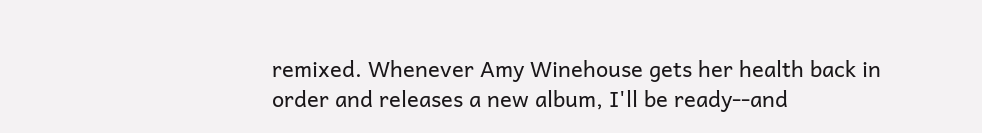remixed. Whenever Amy Winehouse gets her health back in order and releases a new album, I'll be ready--and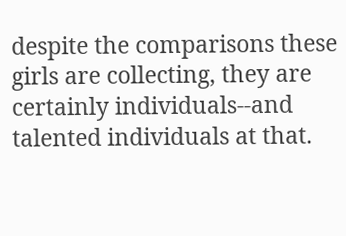despite the comparisons these girls are collecting, they are certainly individuals--and talented individuals at that.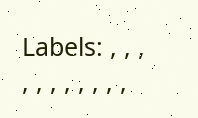Labels: , , , , , , , , , , ,